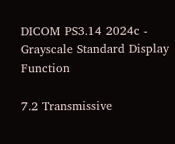DICOM PS3.14 2024c - Grayscale Standard Display Function

7.2 Transmissive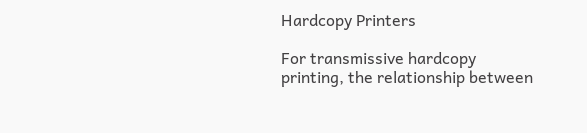Hardcopy Printers

For transmissive hardcopy printing, the relationship between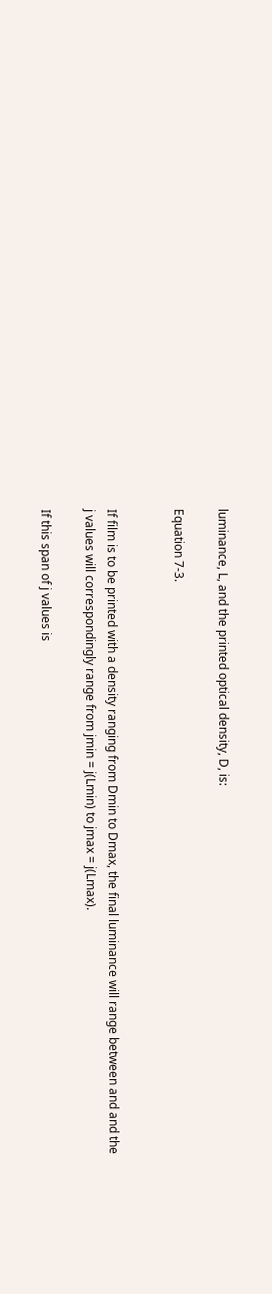luminance, L, and the printed optical density, D, is:

Equation 7-3.


If film is to be printed with a density ranging from Dmin to Dmax, the final luminance will range between and and the j values will correspondingly range from jmin = j(Lmin) to jmax = j(Lmax).

If this span of j values is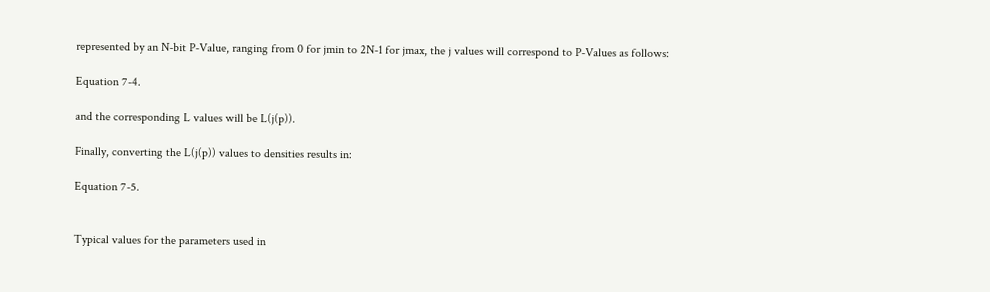represented by an N-bit P-Value, ranging from 0 for jmin to 2N-1 for jmax, the j values will correspond to P-Values as follows:

Equation 7-4.

and the corresponding L values will be L(j(p)).

Finally, converting the L(j(p)) values to densities results in:

Equation 7-5.


Typical values for the parameters used in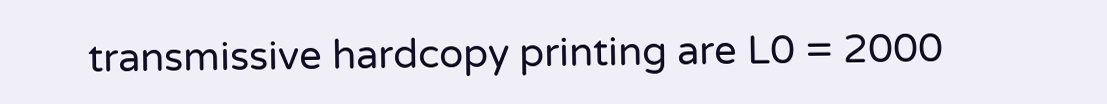transmissive hardcopy printing are L0 = 2000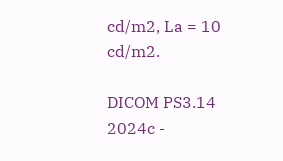cd/m2, La = 10 cd/m2.

DICOM PS3.14 2024c -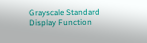Grayscale Standard Display Function